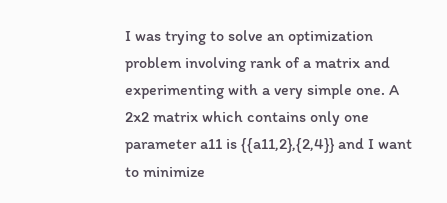I was trying to solve an optimization problem involving rank of a matrix and experimenting with a very simple one. A 2x2 matrix which contains only one parameter a11 is {{a11,2},{2,4}} and I want to minimize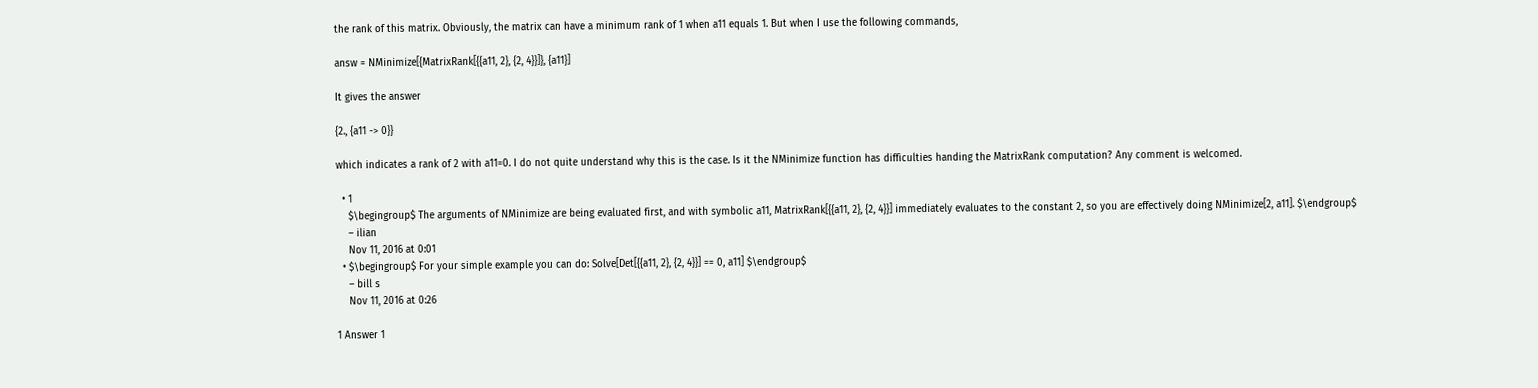the rank of this matrix. Obviously, the matrix can have a minimum rank of 1 when a11 equals 1. But when I use the following commands,

answ = NMinimize[{MatrixRank[{{a11, 2}, {2, 4}}]}, {a11}]

It gives the answer

{2., {a11 -> 0}}

which indicates a rank of 2 with a11=0. I do not quite understand why this is the case. Is it the NMinimize function has difficulties handing the MatrixRank computation? Any comment is welcomed.

  • 1
    $\begingroup$ The arguments of NMinimize are being evaluated first, and with symbolic a11, MatrixRank[{{a11, 2}, {2, 4}}] immediately evaluates to the constant 2, so you are effectively doing NMinimize[2, a11]. $\endgroup$
    – ilian
    Nov 11, 2016 at 0:01
  • $\begingroup$ For your simple example you can do: Solve[Det[{{a11, 2}, {2, 4}}] == 0, a11] $\endgroup$
    – bill s
    Nov 11, 2016 at 0:26

1 Answer 1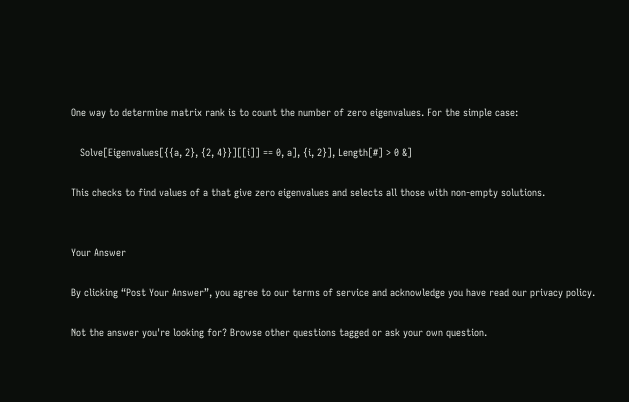One way to determine matrix rank is to count the number of zero eigenvalues. For the simple case:

   Solve[Eigenvalues[{{a, 2}, {2, 4}}][[i]] == 0, a], {i, 2}], Length[#] > 0 &]

This checks to find values of a that give zero eigenvalues and selects all those with non-empty solutions.


Your Answer

By clicking “Post Your Answer”, you agree to our terms of service and acknowledge you have read our privacy policy.

Not the answer you're looking for? Browse other questions tagged or ask your own question.